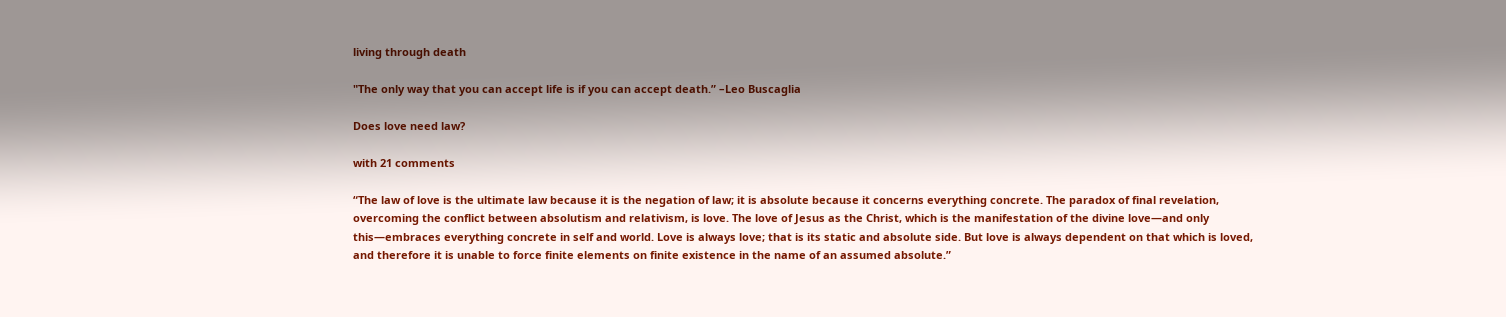living through death

"The only way that you can accept life is if you can accept death.” –Leo Buscaglia

Does love need law?

with 21 comments

“The law of love is the ultimate law because it is the negation of law; it is absolute because it concerns everything concrete. The paradox of final revelation, overcoming the conflict between absolutism and relativism, is love. The love of Jesus as the Christ, which is the manifestation of the divine love—and only this—embraces everything concrete in self and world. Love is always love; that is its static and absolute side. But love is always dependent on that which is loved, and therefore it is unable to force finite elements on finite existence in the name of an assumed absolute.”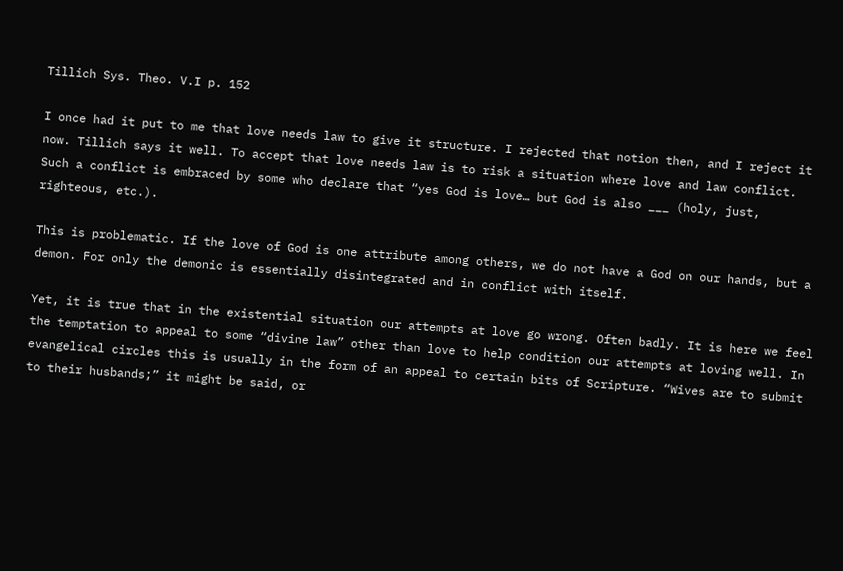Tillich Sys. Theo. V.I p. 152

I once had it put to me that love needs law to give it structure. I rejected that notion then, and I reject it now. Tillich says it well. To accept that love needs law is to risk a situation where love and law conflict. Such a conflict is embraced by some who declare that “yes God is love… but God is also ___ (holy, just, righteous, etc.).

This is problematic. If the love of God is one attribute among others, we do not have a God on our hands, but a demon. For only the demonic is essentially disintegrated and in conflict with itself.

Yet, it is true that in the existential situation our attempts at love go wrong. Often badly. It is here we feel the temptation to appeal to some “divine law” other than love to help condition our attempts at loving well. In evangelical circles this is usually in the form of an appeal to certain bits of Scripture. “Wives are to submit to their husbands;” it might be said, or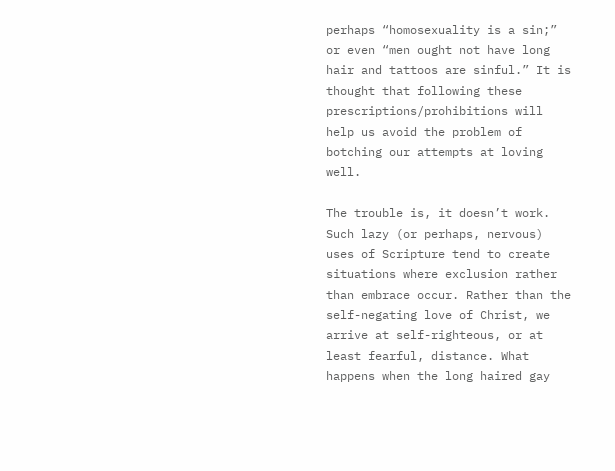perhaps “homosexuality is a sin;” or even “men ought not have long hair and tattoos are sinful.” It is thought that following these prescriptions/prohibitions will help us avoid the problem of botching our attempts at loving well.

The trouble is, it doesn’t work. Such lazy (or perhaps, nervous) uses of Scripture tend to create situations where exclusion rather than embrace occur. Rather than the self-negating love of Christ, we arrive at self-righteous, or at least fearful, distance. What happens when the long haired gay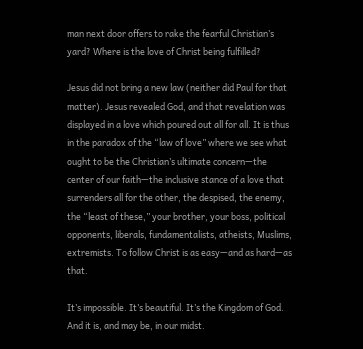man next door offers to rake the fearful Christian’s yard? Where is the love of Christ being fulfilled?

Jesus did not bring a new law (neither did Paul for that matter). Jesus revealed God, and that revelation was displayed in a love which poured out all for all. It is thus in the paradox of the “law of love” where we see what ought to be the Christian’s ultimate concern—the center of our faith—the inclusive stance of a love that surrenders all for the other, the despised, the enemy, the “least of these,” your brother, your boss, political opponents, liberals, fundamentalists, atheists, Muslims, extremists. To follow Christ is as easy—and as hard—as that.

It’s impossible. It’s beautiful. It’s the Kingdom of God. And it is, and may be, in our midst.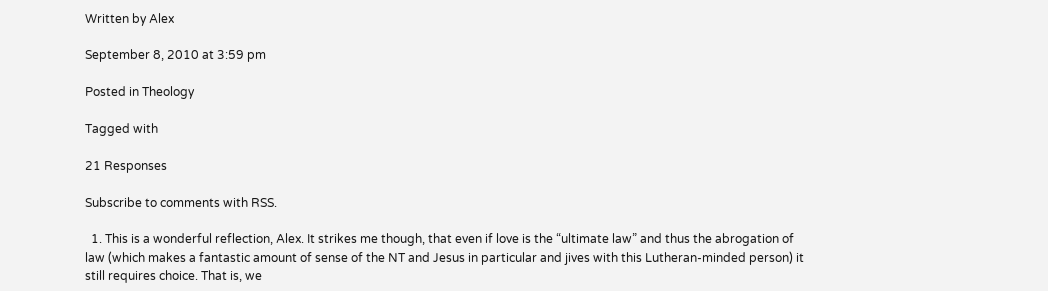Written by Alex

September 8, 2010 at 3:59 pm

Posted in Theology

Tagged with

21 Responses

Subscribe to comments with RSS.

  1. This is a wonderful reflection, Alex. It strikes me though, that even if love is the “ultimate law” and thus the abrogation of law (which makes a fantastic amount of sense of the NT and Jesus in particular and jives with this Lutheran-minded person) it still requires choice. That is, we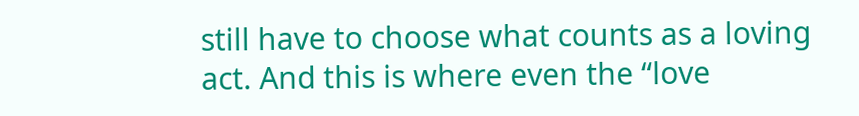still have to choose what counts as a loving act. And this is where even the “love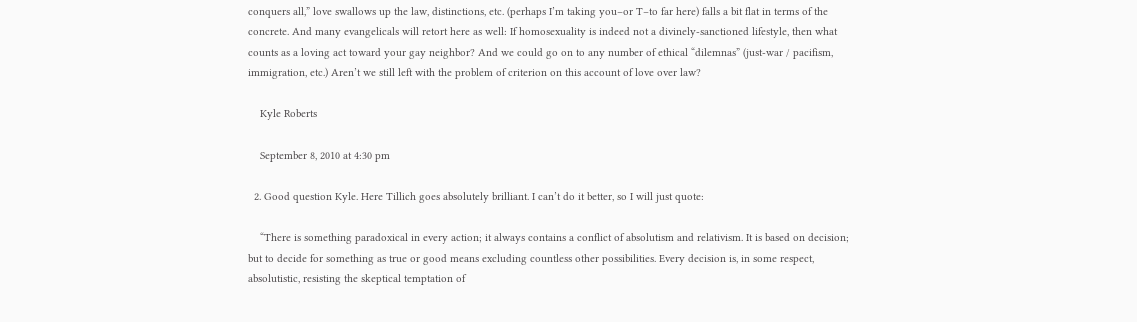conquers all,” love swallows up the law, distinctions, etc. (perhaps I’m taking you–or T–to far here) falls a bit flat in terms of the concrete. And many evangelicals will retort here as well: If homosexuality is indeed not a divinely-sanctioned lifestyle, then what counts as a loving act toward your gay neighbor? And we could go on to any number of ethical “dilemnas” (just-war / pacifism, immigration, etc.) Aren’t we still left with the problem of criterion on this account of love over law?

    Kyle Roberts

    September 8, 2010 at 4:30 pm

  2. Good question Kyle. Here Tillich goes absolutely brilliant. I can’t do it better, so I will just quote:

    “There is something paradoxical in every action; it always contains a conflict of absolutism and relativism. It is based on decision; but to decide for something as true or good means excluding countless other possibilities. Every decision is, in some respect, absolutistic, resisting the skeptical temptation of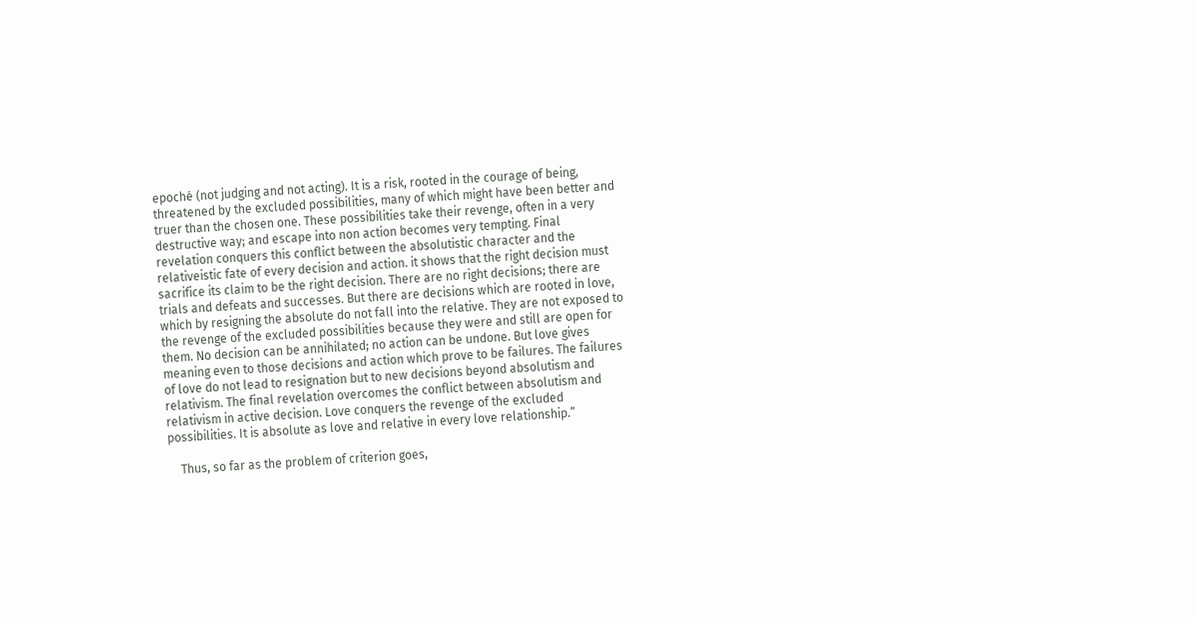epoché (not judging and not acting). It is a risk, rooted in the courage of being, threatened by the excluded possibilities, many of which might have been better and truer than the chosen one. These possibilities take their revenge, often in a very destructive way; and escape into non action becomes very tempting. Final revelation conquers this conflict between the absolutistic character and the relativeistic fate of every decision and action. it shows that the right decision must sacrifice its claim to be the right decision. There are no right decisions; there are trials and defeats and successes. But there are decisions which are rooted in love, which by resigning the absolute do not fall into the relative. They are not exposed to the revenge of the excluded possibilities because they were and still are open for them. No decision can be annihilated; no action can be undone. But love gives meaning even to those decisions and action which prove to be failures. The failures of love do not lead to resignation but to new decisions beyond absolutism and relativism. The final revelation overcomes the conflict between absolutism and relativism in active decision. Love conquers the revenge of the excluded possibilities. It is absolute as love and relative in every love relationship.”

    Thus, so far as the problem of criterion goes,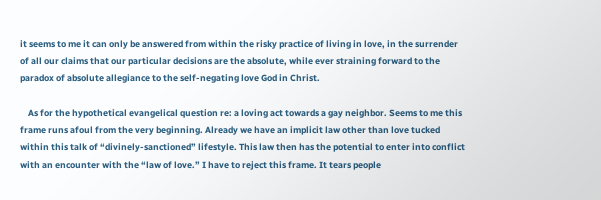it seems to me it can only be answered from within the risky practice of living in love, in the surrender of all our claims that our particular decisions are the absolute, while ever straining forward to the paradox of absolute allegiance to the self-negating love God in Christ.

    As for the hypothetical evangelical question re: a loving act towards a gay neighbor. Seems to me this frame runs afoul from the very beginning. Already we have an implicit law other than love tucked within this talk of “divinely-sanctioned” lifestyle. This law then has the potential to enter into conflict with an encounter with the “law of love.” I have to reject this frame. It tears people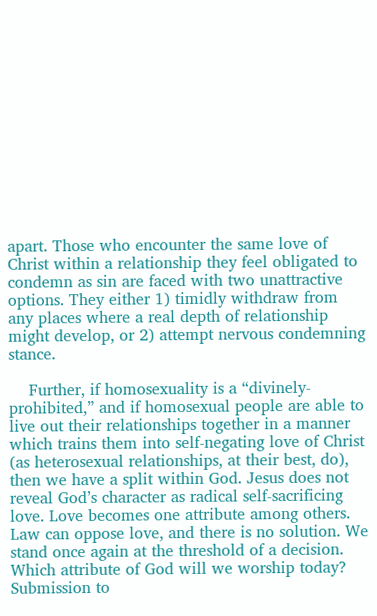apart. Those who encounter the same love of Christ within a relationship they feel obligated to condemn as sin are faced with two unattractive options. They either 1) timidly withdraw from any places where a real depth of relationship might develop, or 2) attempt nervous condemning stance.

    Further, if homosexuality is a “divinely-prohibited,” and if homosexual people are able to live out their relationships together in a manner which trains them into self-negating love of Christ (as heterosexual relationships, at their best, do), then we have a split within God. Jesus does not reveal God’s character as radical self-sacrificing love. Love becomes one attribute among others. Law can oppose love, and there is no solution. We stand once again at the threshold of a decision. Which attribute of God will we worship today? Submission to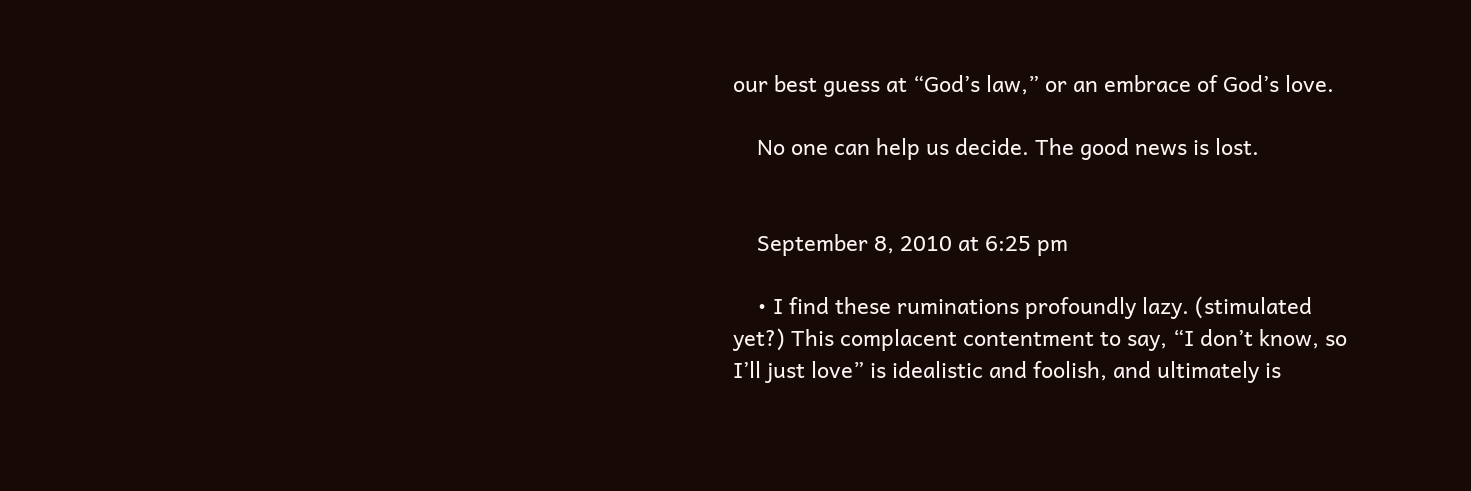our best guess at “God’s law,” or an embrace of God’s love.

    No one can help us decide. The good news is lost.


    September 8, 2010 at 6:25 pm

    • I find these ruminations profoundly lazy. (stimulated yet?) This complacent contentment to say, “I don’t know, so I’ll just love” is idealistic and foolish, and ultimately is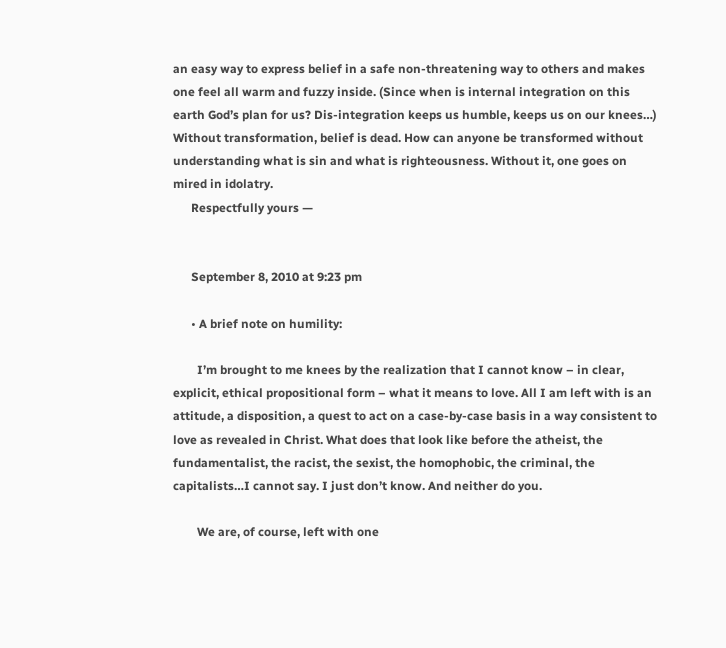an easy way to express belief in a safe non-threatening way to others and makes one feel all warm and fuzzy inside. (Since when is internal integration on this earth God’s plan for us? Dis-integration keeps us humble, keeps us on our knees…) Without transformation, belief is dead. How can anyone be transformed without understanding what is sin and what is righteousness. Without it, one goes on mired in idolatry.
      Respectfully yours —


      September 8, 2010 at 9:23 pm

      • A brief note on humility:

        I’m brought to me knees by the realization that I cannot know – in clear, explicit, ethical propositional form – what it means to love. All I am left with is an attitude, a disposition, a quest to act on a case-by-case basis in a way consistent to love as revealed in Christ. What does that look like before the atheist, the fundamentalist, the racist, the sexist, the homophobic, the criminal, the capitalists…I cannot say. I just don’t know. And neither do you.

        We are, of course, left with one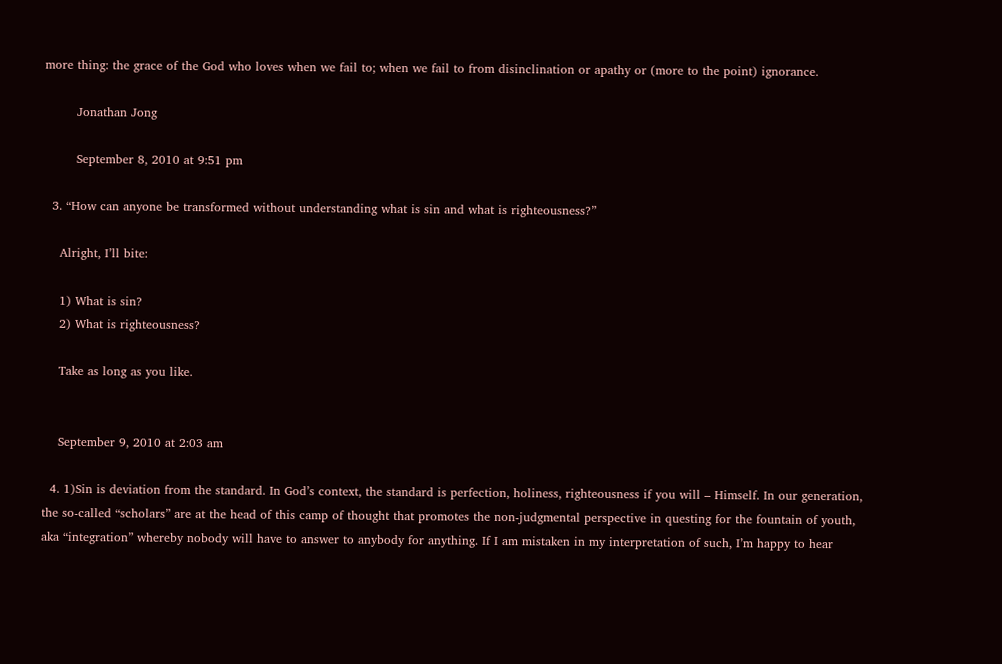more thing: the grace of the God who loves when we fail to; when we fail to from disinclination or apathy or (more to the point) ignorance.

        Jonathan Jong

        September 8, 2010 at 9:51 pm

  3. “How can anyone be transformed without understanding what is sin and what is righteousness?”

    Alright, I’ll bite:

    1) What is sin?
    2) What is righteousness?

    Take as long as you like.


    September 9, 2010 at 2:03 am

  4. 1)Sin is deviation from the standard. In God’s context, the standard is perfection, holiness, righteousness if you will – Himself. In our generation, the so-called “scholars” are at the head of this camp of thought that promotes the non-judgmental perspective in questing for the fountain of youth, aka “integration” whereby nobody will have to answer to anybody for anything. If I am mistaken in my interpretation of such, I’m happy to hear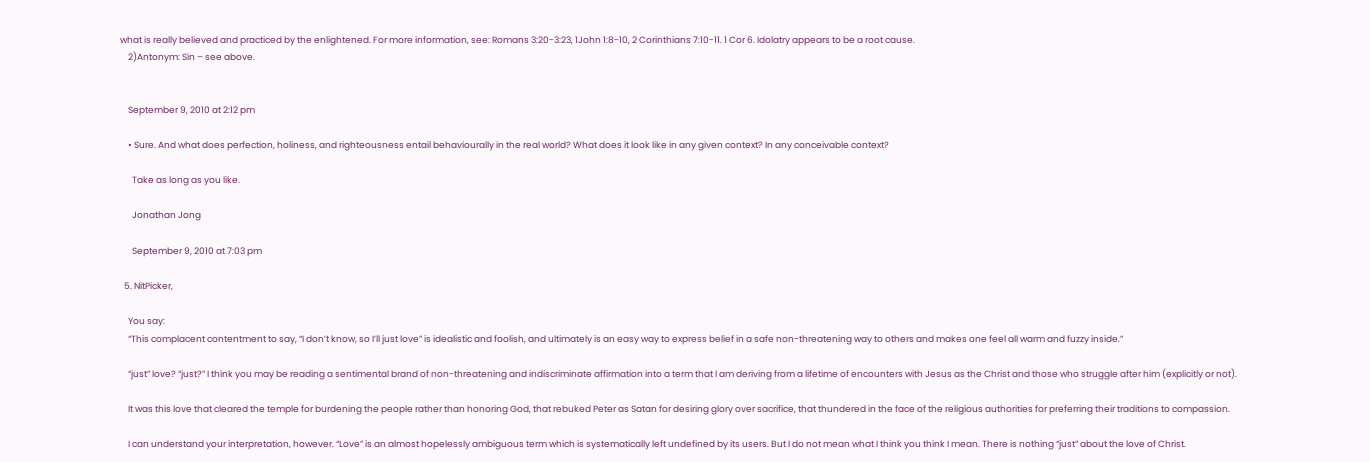what is really believed and practiced by the enlightened. For more information, see: Romans 3:20-3:23, 1John 1:8-10, 2 Corinthians 7:10-11. 1 Cor 6. Idolatry appears to be a root cause.
    2)Antonym: Sin – see above.


    September 9, 2010 at 2:12 pm

    • Sure. And what does perfection, holiness, and righteousness entail behaviourally in the real world? What does it look like in any given context? In any conceivable context?

      Take as long as you like.

      Jonathan Jong

      September 9, 2010 at 7:03 pm

  5. NitPicker,

    You say:
    “This complacent contentment to say, “I don’t know, so I’ll just love” is idealistic and foolish, and ultimately is an easy way to express belief in a safe non-threatening way to others and makes one feel all warm and fuzzy inside.”

    “just” love? “just?” I think you may be reading a sentimental brand of non-threatening and indiscriminate affirmation into a term that I am deriving from a lifetime of encounters with Jesus as the Christ and those who struggle after him (explicitly or not).

    It was this love that cleared the temple for burdening the people rather than honoring God, that rebuked Peter as Satan for desiring glory over sacrifice, that thundered in the face of the religious authorities for preferring their traditions to compassion.

    I can understand your interpretation, however. “Love” is an almost hopelessly ambiguous term which is systematically left undefined by its users. But I do not mean what I think you think I mean. There is nothing “just” about the love of Christ.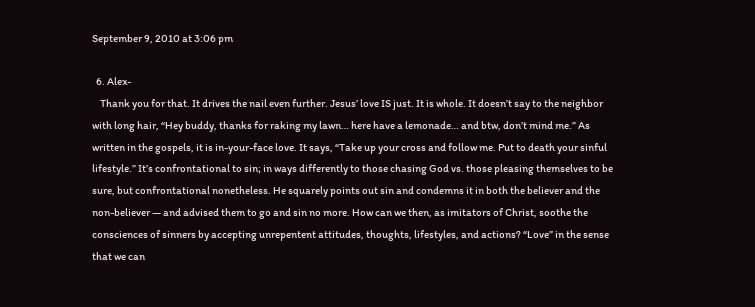September 9, 2010 at 3:06 pm

  6. Alex-
    Thank you for that. It drives the nail even further. Jesus’ love IS just. It is whole. It doesn’t say to the neighbor with long hair, “Hey buddy, thanks for raking my lawn… here have a lemonade… and btw, don’t mind me.” As written in the gospels, it is in-your-face love. It says, “Take up your cross and follow me. Put to death your sinful lifestyle.” It’s confrontational to sin; in ways differently to those chasing God vs. those pleasing themselves to be sure, but confrontational nonetheless. He squarely points out sin and condemns it in both the believer and the non-believer — and advised them to go and sin no more. How can we then, as imitators of Christ, soothe the consciences of sinners by accepting unrepentent attitudes, thoughts, lifestyles, and actions? “Love” in the sense that we can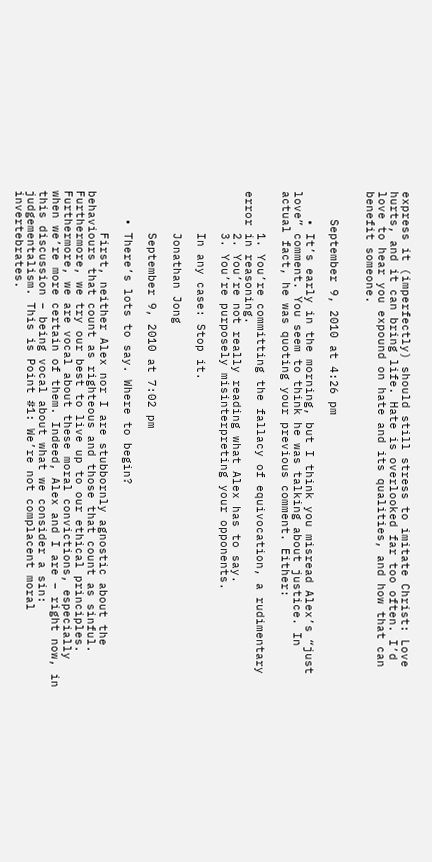express it (imperfectly) should still stress to imitate Christ: Love hurts, and it can bring life. Hate is overlooked far too often. I’d love to hear you expound on hate and its qualities, and how that can benefit someone.


    September 9, 2010 at 4:26 pm

    • It’s early in the morning, but I think you misread Alex’s “just love” comment. You seem to think he was talking about justice. In actual fact, he was quoting your previous comment. Either:

      1. You’re committing the fallacy of equivocation, a rudimentary error in reasoning.
      2. You’re not really reading what Alex has to say.
      3. You’re purposely misinterpreting your opponents.

      In any case: Stop it.

      Jonathan Jong

      September 9, 2010 at 7:02 pm

    • There’s lots to say. Where to begin?

      First, neither Alex nor I are stubbornly agnostic about the behaviours that count as righteous and those that count as sinful. Furthermore, we try our best to live up to our ethical principles. Furthermore, we are vocal about these moral convictions, especially when we’re more certain of them. Indeed, Alex and I are – right now, in this discussion – being vocal about what we consider a sin: judgementalism. This is Point #1: We’re not complacent moral invertebrates.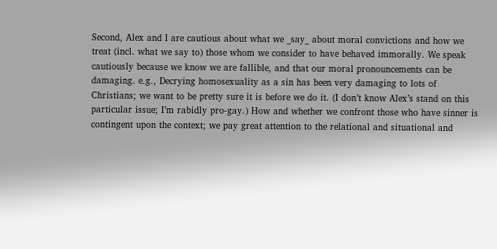Second, Alex and I are cautious about what we _say_ about moral convictions and how we treat (incl. what we say to) those whom we consider to have behaved immorally. We speak cautiously because we know we are fallible, and that our moral pronouncements can be damaging. e.g., Decrying homosexuality as a sin has been very damaging to lots of Christians; we want to be pretty sure it is before we do it. (I don’t know Alex’s stand on this particular issue; I’m rabidly pro-gay.) How and whether we confront those who have sinner is contingent upon the context; we pay great attention to the relational and situational and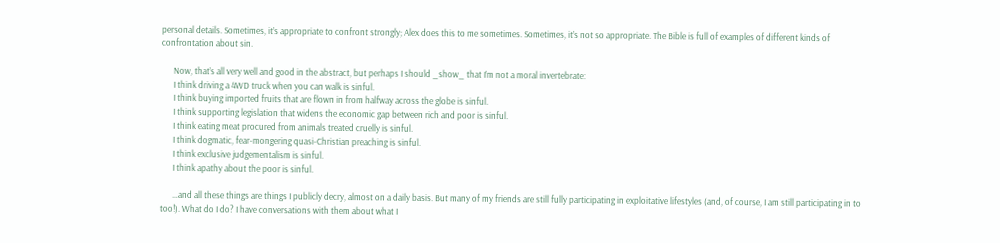personal details. Sometimes, it’s appropriate to confront strongly; Alex does this to me sometimes. Sometimes, it’s not so appropriate. The Bible is full of examples of different kinds of confrontation about sin.

      Now, that’s all very well and good in the abstract, but perhaps I should _show_ that I’m not a moral invertebrate:
      I think driving a 4WD truck when you can walk is sinful.
      I think buying imported fruits that are flown in from halfway across the globe is sinful.
      I think supporting legislation that widens the economic gap between rich and poor is sinful.
      I think eating meat procured from animals treated cruelly is sinful.
      I think dogmatic, fear-mongering quasi-Christian preaching is sinful.
      I think exclusive judgementalism is sinful.
      I think apathy about the poor is sinful.

      …and all these things are things I publicly decry, almost on a daily basis. But many of my friends are still fully participating in exploitative lifestyles (and, of course, I am still participating in to too!). What do I do? I have conversations with them about what I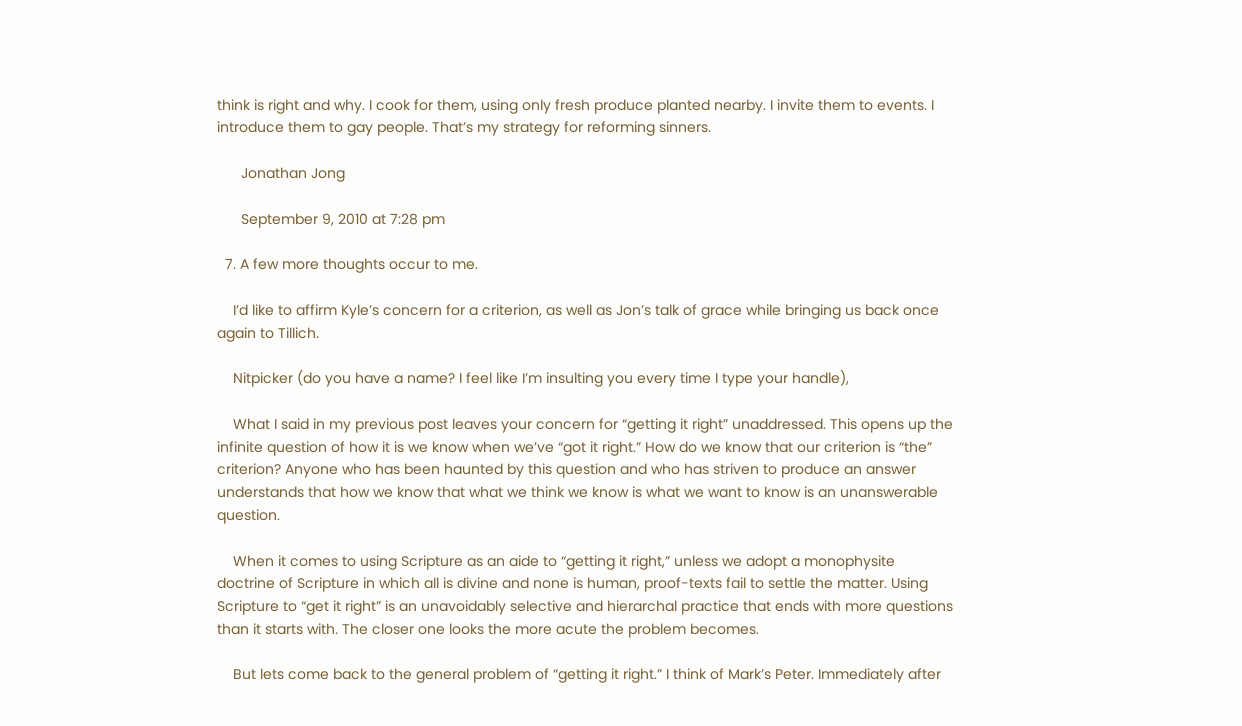think is right and why. I cook for them, using only fresh produce planted nearby. I invite them to events. I introduce them to gay people. That’s my strategy for reforming sinners.

      Jonathan Jong

      September 9, 2010 at 7:28 pm

  7. A few more thoughts occur to me.

    I’d like to affirm Kyle’s concern for a criterion, as well as Jon’s talk of grace while bringing us back once again to Tillich.

    Nitpicker (do you have a name? I feel like I’m insulting you every time I type your handle),

    What I said in my previous post leaves your concern for “getting it right” unaddressed. This opens up the infinite question of how it is we know when we’ve “got it right.” How do we know that our criterion is “the” criterion? Anyone who has been haunted by this question and who has striven to produce an answer understands that how we know that what we think we know is what we want to know is an unanswerable question.

    When it comes to using Scripture as an aide to “getting it right,” unless we adopt a monophysite doctrine of Scripture in which all is divine and none is human, proof-texts fail to settle the matter. Using Scripture to “get it right” is an unavoidably selective and hierarchal practice that ends with more questions than it starts with. The closer one looks the more acute the problem becomes.

    But lets come back to the general problem of “getting it right.” I think of Mark’s Peter. Immediately after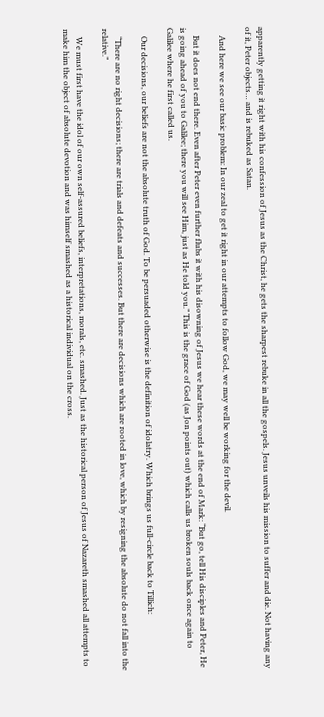apparently getting it right with his confession of Jesus as the Christ, he gets the sharpest rebuke in all the gospels. Jesus unveils his mission to suffer and die. Not having any of it, Peter objects… and is rebuked as Satan.

    And here we see our basic problem: In our zeal to get it right in our attempts to follow God, we may well be working for the devil.

    But it does not end there. Even after Peter even further flubs it with his disowning of Jesus we hear these words at the end of Mark: “But go, tell His disciples and Peter, He is going ahead of you to Galilee; there you will see Him, just as He told you.” This is the grace of God (as Jon points out) which calls us broken souls back once again to Galilee where he first called us.

    Our decisions, our beliefs are not the absolute truth of God. To be persuaded otherwise is the definition of idolatry. Which brings us full-circle back to Tillich:

    “There are no right decisions; there are trials and defeats and successes. But there are decisions which are rooted in love, which by resigning the absolute do not fall into the relative.”

    We must first have the idol of our own self-assured beliefs, interpretations, morals, etc. smashed. Just as the historical person of Jesus of Nazareth smashed all attempts to make him the object of absolute devotion and was himself smashed as a historical individual on the cross.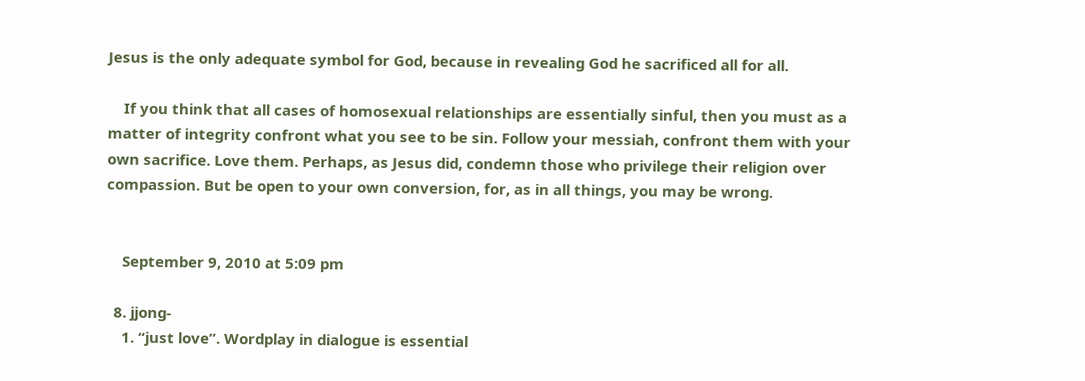Jesus is the only adequate symbol for God, because in revealing God he sacrificed all for all.

    If you think that all cases of homosexual relationships are essentially sinful, then you must as a matter of integrity confront what you see to be sin. Follow your messiah, confront them with your own sacrifice. Love them. Perhaps, as Jesus did, condemn those who privilege their religion over compassion. But be open to your own conversion, for, as in all things, you may be wrong.


    September 9, 2010 at 5:09 pm

  8. jjong-
    1. “just love”. Wordplay in dialogue is essential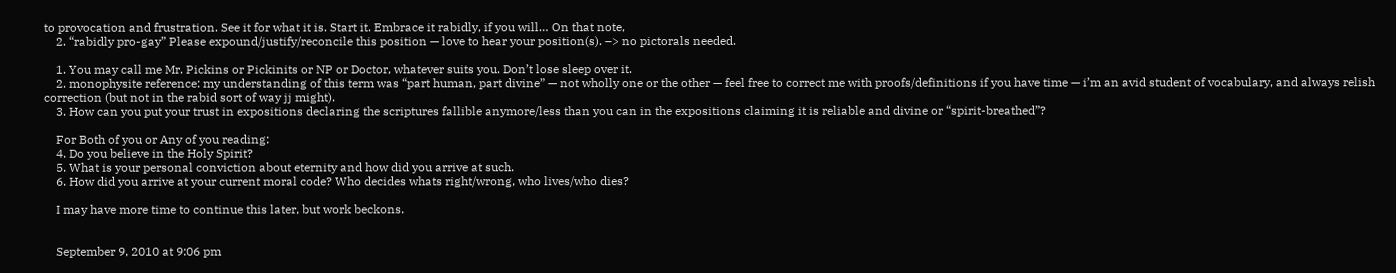to provocation and frustration. See it for what it is. Start it. Embrace it rabidly, if you will… On that note,
    2. “rabidly pro-gay” Please expound/justify/reconcile this position — love to hear your position(s). –> no pictorals needed.

    1. You may call me Mr. Pickins or Pickinits or NP or Doctor, whatever suits you. Don’t lose sleep over it.
    2. monophysite reference: my understanding of this term was “part human, part divine” — not wholly one or the other — feel free to correct me with proofs/definitions if you have time — i’m an avid student of vocabulary, and always relish correction (but not in the rabid sort of way jj might).
    3. How can you put your trust in expositions declaring the scriptures fallible anymore/less than you can in the expositions claiming it is reliable and divine or “spirit-breathed”?

    For Both of you or Any of you reading:
    4. Do you believe in the Holy Spirit?
    5. What is your personal conviction about eternity and how did you arrive at such.
    6. How did you arrive at your current moral code? Who decides whats right/wrong, who lives/who dies?

    I may have more time to continue this later, but work beckons.


    September 9, 2010 at 9:06 pm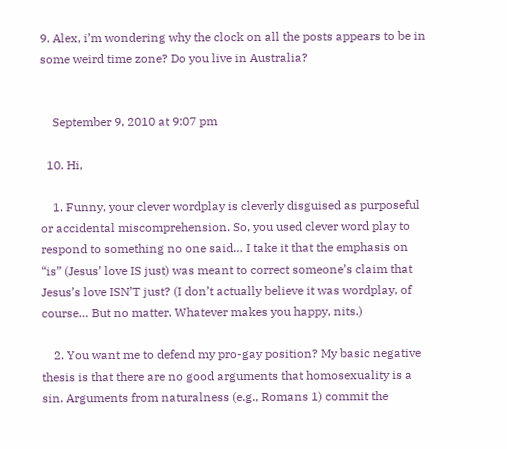9. Alex, i’m wondering why the clock on all the posts appears to be in some weird time zone? Do you live in Australia?


    September 9, 2010 at 9:07 pm

  10. Hi,

    1. Funny, your clever wordplay is cleverly disguised as purposeful or accidental miscomprehension. So, you used clever word play to respond to something no one said… I take it that the emphasis on “is” (Jesus’ love IS just) was meant to correct someone’s claim that Jesus’s love ISN’T just? (I don’t actually believe it was wordplay, of course… But no matter. Whatever makes you happy, nits.)

    2. You want me to defend my pro-gay position? My basic negative thesis is that there are no good arguments that homosexuality is a sin. Arguments from naturalness (e.g., Romans 1) commit the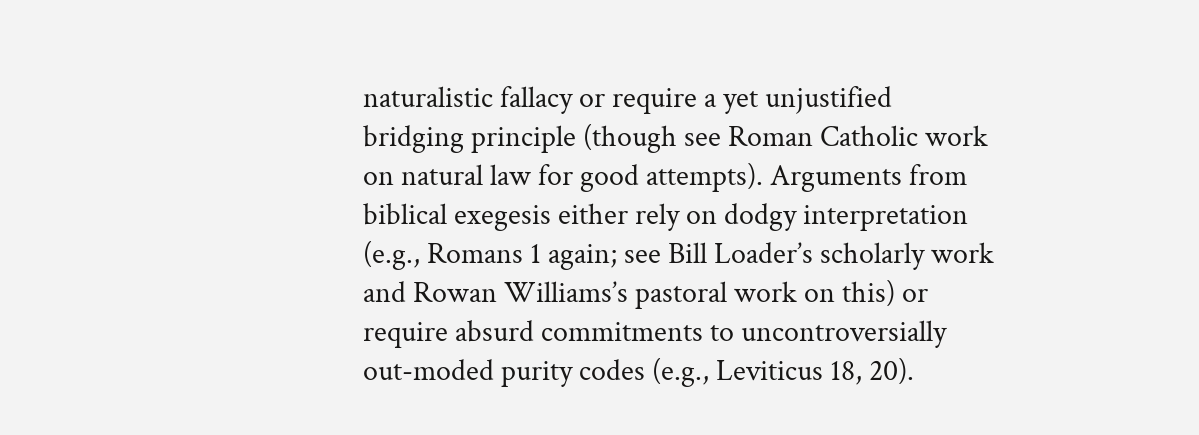naturalistic fallacy or require a yet unjustified bridging principle (though see Roman Catholic work on natural law for good attempts). Arguments from biblical exegesis either rely on dodgy interpretation (e.g., Romans 1 again; see Bill Loader’s scholarly work and Rowan Williams’s pastoral work on this) or require absurd commitments to uncontroversially out-moded purity codes (e.g., Leviticus 18, 20).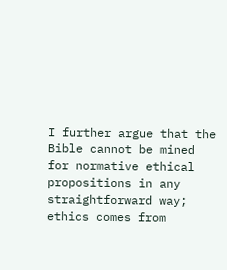I further argue that the Bible cannot be mined for normative ethical propositions in any straightforward way; ethics comes from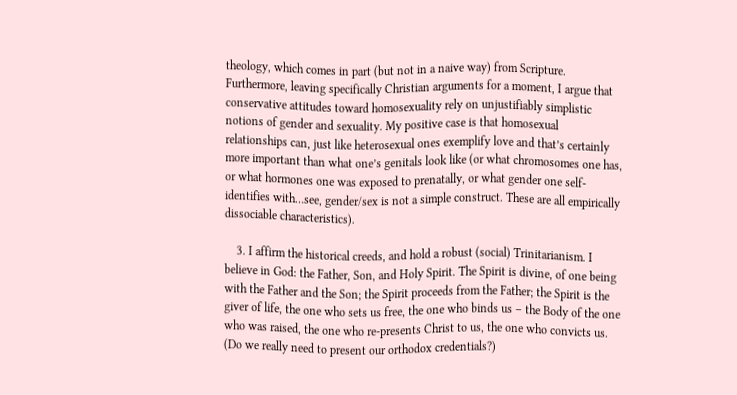theology, which comes in part (but not in a naive way) from Scripture. Furthermore, leaving specifically Christian arguments for a moment, I argue that conservative attitudes toward homosexuality rely on unjustifiably simplistic notions of gender and sexuality. My positive case is that homosexual relationships can, just like heterosexual ones exemplify love and that’s certainly more important than what one’s genitals look like (or what chromosomes one has, or what hormones one was exposed to prenatally, or what gender one self-identifies with…see, gender/sex is not a simple construct. These are all empirically dissociable characteristics).

    3. I affirm the historical creeds, and hold a robust (social) Trinitarianism. I believe in God: the Father, Son, and Holy Spirit. The Spirit is divine, of one being with the Father and the Son; the Spirit proceeds from the Father; the Spirit is the giver of life, the one who sets us free, the one who binds us – the Body of the one who was raised, the one who re-presents Christ to us, the one who convicts us. (Do we really need to present our orthodox credentials?)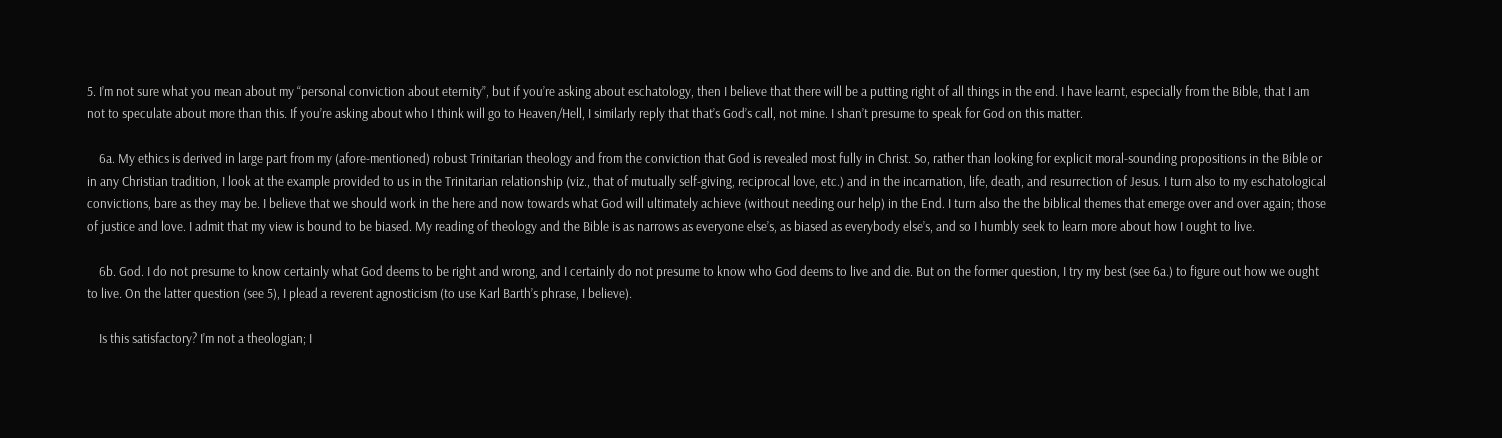5. I’m not sure what you mean about my “personal conviction about eternity”, but if you’re asking about eschatology, then I believe that there will be a putting right of all things in the end. I have learnt, especially from the Bible, that I am not to speculate about more than this. If you’re asking about who I think will go to Heaven/Hell, I similarly reply that that’s God’s call, not mine. I shan’t presume to speak for God on this matter.

    6a. My ethics is derived in large part from my (afore-mentioned) robust Trinitarian theology and from the conviction that God is revealed most fully in Christ. So, rather than looking for explicit moral-sounding propositions in the Bible or in any Christian tradition, I look at the example provided to us in the Trinitarian relationship (viz., that of mutually self-giving, reciprocal love, etc.) and in the incarnation, life, death, and resurrection of Jesus. I turn also to my eschatological convictions, bare as they may be. I believe that we should work in the here and now towards what God will ultimately achieve (without needing our help) in the End. I turn also the the biblical themes that emerge over and over again; those of justice and love. I admit that my view is bound to be biased. My reading of theology and the Bible is as narrows as everyone else’s, as biased as everybody else’s, and so I humbly seek to learn more about how I ought to live.

    6b. God. I do not presume to know certainly what God deems to be right and wrong, and I certainly do not presume to know who God deems to live and die. But on the former question, I try my best (see 6a.) to figure out how we ought to live. On the latter question (see 5), I plead a reverent agnosticism (to use Karl Barth’s phrase, I believe).

    Is this satisfactory? I’m not a theologian; I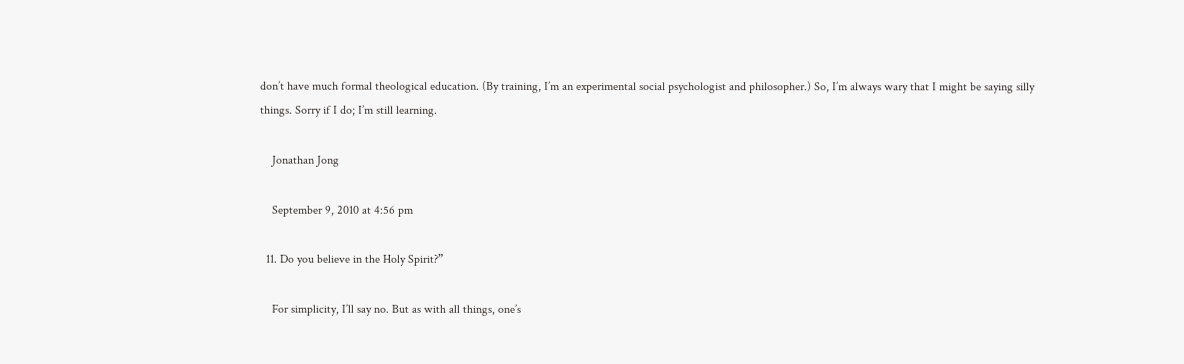don’t have much formal theological education. (By training, I’m an experimental social psychologist and philosopher.) So, I’m always wary that I might be saying silly things. Sorry if I do; I’m still learning.

    Jonathan Jong

    September 9, 2010 at 4:56 pm

  11. Do you believe in the Holy Spirit?”

    For simplicity, I’ll say no. But as with all things, one’s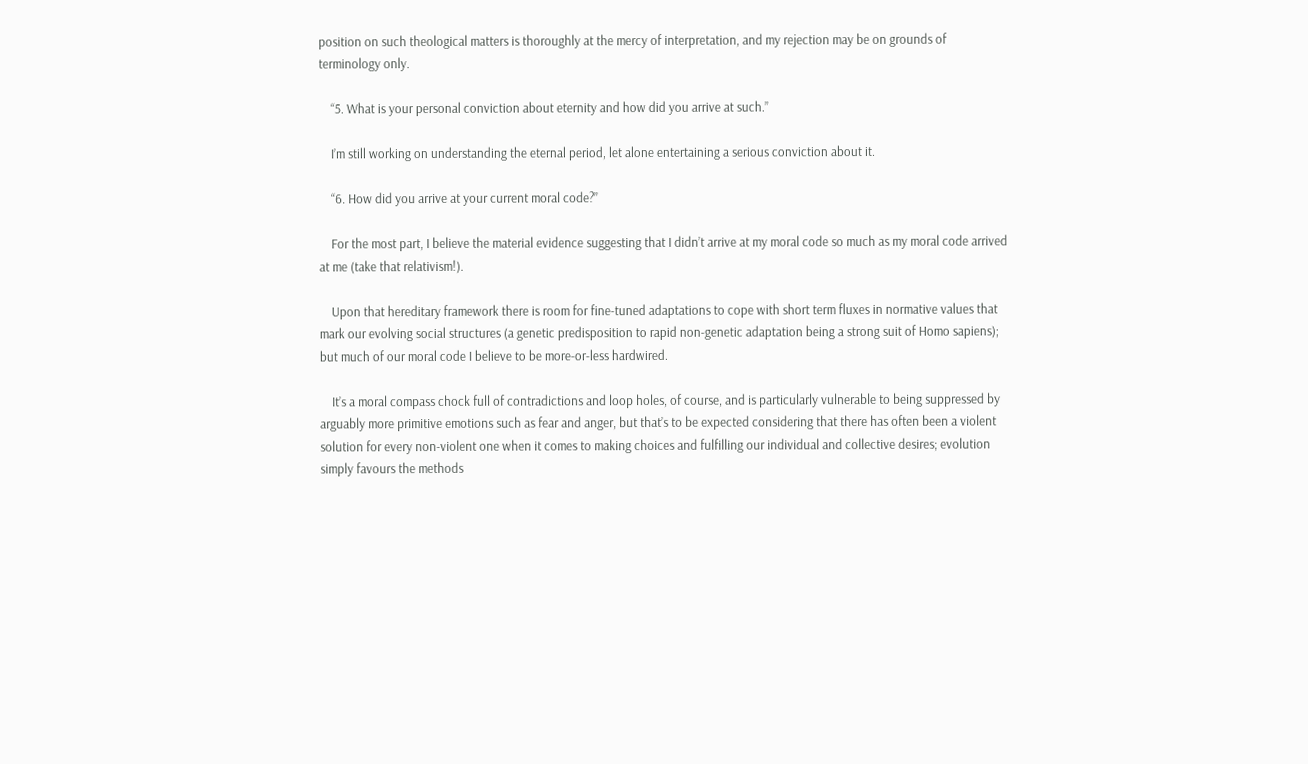position on such theological matters is thoroughly at the mercy of interpretation, and my rejection may be on grounds of terminology only.

    “5. What is your personal conviction about eternity and how did you arrive at such.”

    I’m still working on understanding the eternal period, let alone entertaining a serious conviction about it.

    “6. How did you arrive at your current moral code?”

    For the most part, I believe the material evidence suggesting that I didn’t arrive at my moral code so much as my moral code arrived at me (take that relativism!).

    Upon that hereditary framework there is room for fine-tuned adaptations to cope with short term fluxes in normative values that mark our evolving social structures (a genetic predisposition to rapid non-genetic adaptation being a strong suit of Homo sapiens); but much of our moral code I believe to be more-or-less hardwired.

    It’s a moral compass chock full of contradictions and loop holes, of course, and is particularly vulnerable to being suppressed by arguably more primitive emotions such as fear and anger, but that’s to be expected considering that there has often been a violent solution for every non-violent one when it comes to making choices and fulfilling our individual and collective desires; evolution simply favours the methods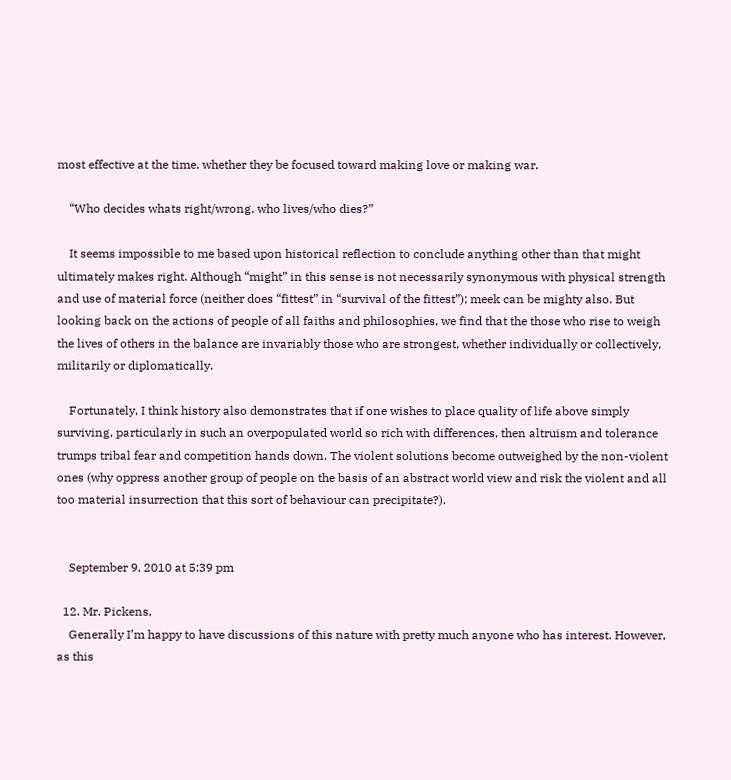most effective at the time, whether they be focused toward making love or making war.

    “Who decides whats right/wrong, who lives/who dies?”

    It seems impossible to me based upon historical reflection to conclude anything other than that might ultimately makes right. Although “might” in this sense is not necessarily synonymous with physical strength and use of material force (neither does “fittest” in “survival of the fittest”); meek can be mighty also. But looking back on the actions of people of all faiths and philosophies, we find that the those who rise to weigh the lives of others in the balance are invariably those who are strongest, whether individually or collectively, militarily or diplomatically.

    Fortunately, I think history also demonstrates that if one wishes to place quality of life above simply surviving, particularly in such an overpopulated world so rich with differences, then altruism and tolerance trumps tribal fear and competition hands down. The violent solutions become outweighed by the non-violent ones (why oppress another group of people on the basis of an abstract world view and risk the violent and all too material insurrection that this sort of behaviour can precipitate?).


    September 9, 2010 at 5:39 pm

  12. Mr. Pickens,
    Generally I’m happy to have discussions of this nature with pretty much anyone who has interest. However, as this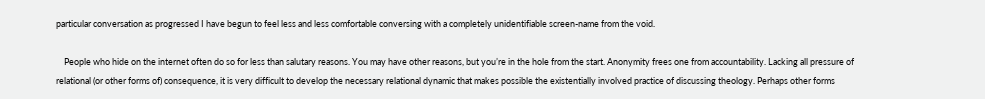particular conversation as progressed I have begun to feel less and less comfortable conversing with a completely unidentifiable screen-name from the void.

    People who hide on the internet often do so for less than salutary reasons. You may have other reasons, but you’re in the hole from the start. Anonymity frees one from accountability. Lacking all pressure of relational (or other forms of) consequence, it is very difficult to develop the necessary relational dynamic that makes possible the existentially involved practice of discussing theology. Perhaps other forms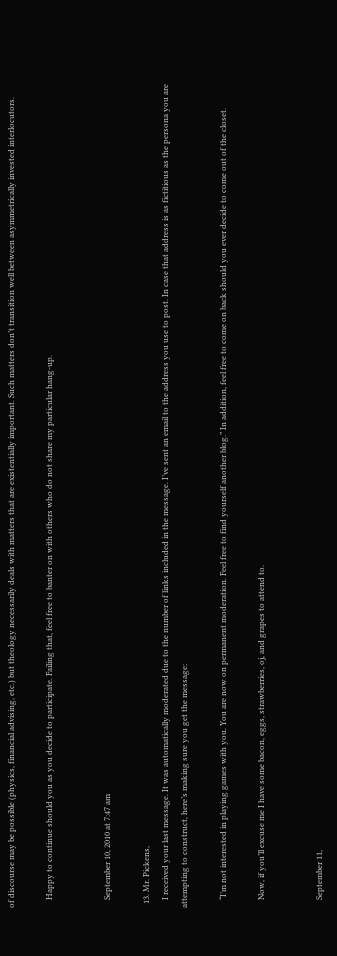of discourse may be possible (physics, financial advising, etc.) but theology necessarily deals with matters that are existentially important. Such matters don’t transition well between asymmetrically invested interlocutors.

    Happy to continue should you as you decide to participate. Failing that, feel free to banter on with others who do not share my particular hang-up.


    September 10, 2010 at 7:47 am

  13. Mr. Pickens,
    I received your last message. It was automatically moderated due to the number of links included in the message. I’ve sent an email to the address you use to post. In case that address is as fictitious as the persona you are attempting to construct, here’s making sure you get the message:

    “I’m not interested in playing games with you. You are now on permanent moderation. Feel free to find yourself another blog.” In addition, feel free to come on back should you ever decide to come out of the closet.

    Now, if you’ll excuse me I have some bacon, eggs, strawberries, oj, and grapes to attend to.


    September 11,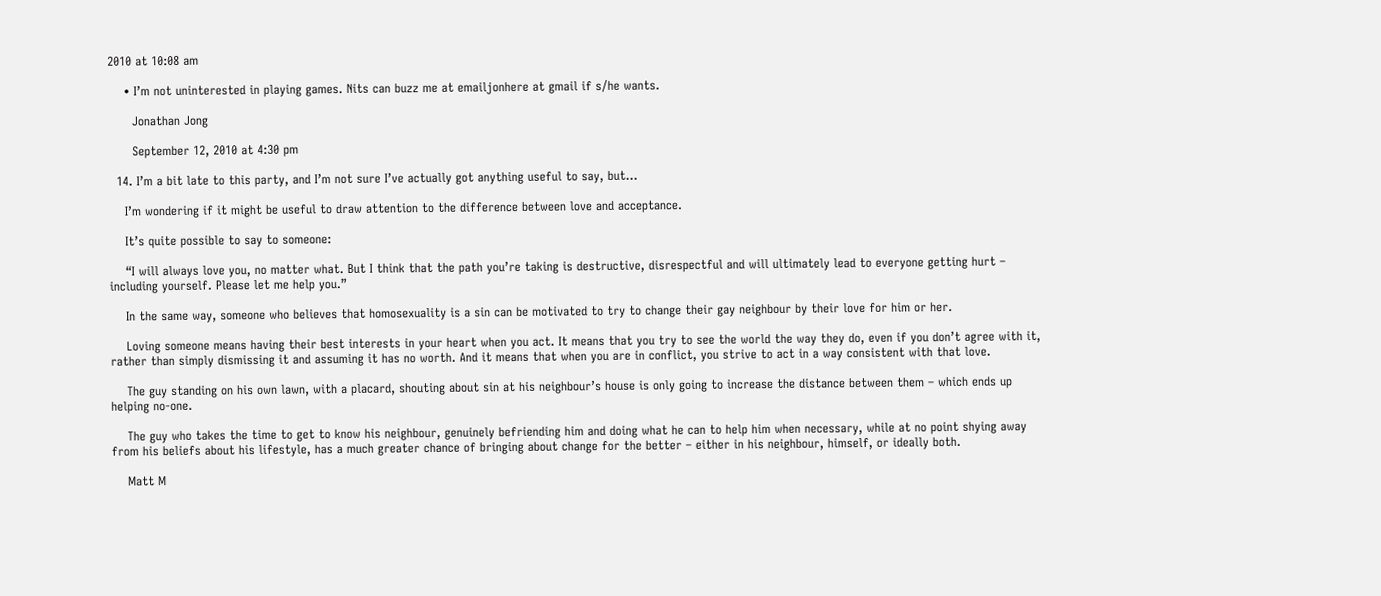2010 at 10:08 am

    • I’m not uninterested in playing games. Nits can buzz me at emailjonhere at gmail if s/he wants.

      Jonathan Jong

      September 12, 2010 at 4:30 pm

  14. I’m a bit late to this party, and I’m not sure I’ve actually got anything useful to say, but…

    I’m wondering if it might be useful to draw attention to the difference between love and acceptance.

    It’s quite possible to say to someone:

    “I will always love you, no matter what. But I think that the path you’re taking is destructive, disrespectful and will ultimately lead to everyone getting hurt – including yourself. Please let me help you.”

    In the same way, someone who believes that homosexuality is a sin can be motivated to try to change their gay neighbour by their love for him or her.

    Loving someone means having their best interests in your heart when you act. It means that you try to see the world the way they do, even if you don’t agree with it, rather than simply dismissing it and assuming it has no worth. And it means that when you are in conflict, you strive to act in a way consistent with that love.

    The guy standing on his own lawn, with a placard, shouting about sin at his neighbour’s house is only going to increase the distance between them – which ends up helping no-one.

    The guy who takes the time to get to know his neighbour, genuinely befriending him and doing what he can to help him when necessary, while at no point shying away from his beliefs about his lifestyle, has a much greater chance of bringing about change for the better – either in his neighbour, himself, or ideally both.

    Matt M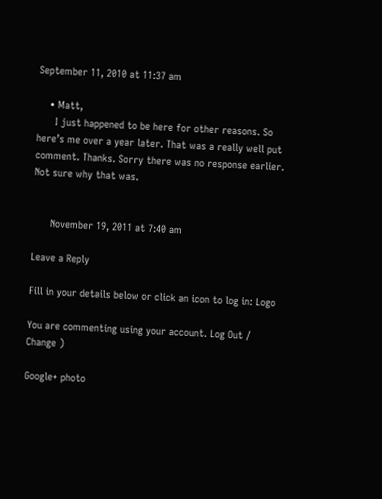September 11, 2010 at 11:37 am

    • Matt,
      I just happened to be here for other reasons. So here’s me over a year later. That was a really well put comment. Thanks. Sorry there was no response earlier. Not sure why that was.


      November 19, 2011 at 7:40 am

Leave a Reply

Fill in your details below or click an icon to log in: Logo

You are commenting using your account. Log Out /  Change )

Google+ photo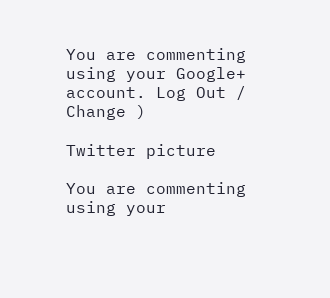You are commenting using your Google+ account. Log Out /  Change )

Twitter picture

You are commenting using your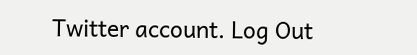Twitter account. Log Out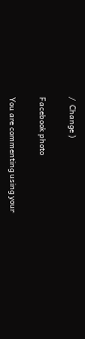/  Change )

Facebook photo

You are commenting using your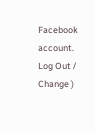Facebook account. Log Out /  Change )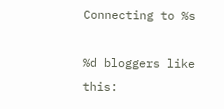Connecting to %s

%d bloggers like this: